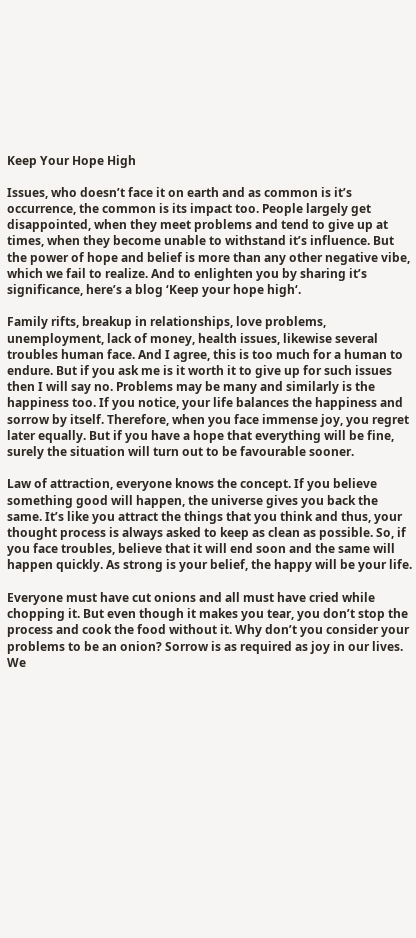Keep Your Hope High

Issues, who doesn’t face it on earth and as common is it’s occurrence, the common is its impact too. People largely get disappointed, when they meet problems and tend to give up at times, when they become unable to withstand it’s influence. But the power of hope and belief is more than any other negative vibe, which we fail to realize. And to enlighten you by sharing it’s significance, here’s a blog ‘Keep your hope high‘.

Family rifts, breakup in relationships, love problems, unemployment, lack of money, health issues, likewise several troubles human face. And I agree, this is too much for a human to endure. But if you ask me is it worth it to give up for such issues then I will say no. Problems may be many and similarly is the happiness too. If you notice, your life balances the happiness and sorrow by itself. Therefore, when you face immense joy, you regret later equally. But if you have a hope that everything will be fine, surely the situation will turn out to be favourable sooner.

Law of attraction, everyone knows the concept. If you believe something good will happen, the universe gives you back the same. It’s like you attract the things that you think and thus, your thought process is always asked to keep as clean as possible. So, if you face troubles, believe that it will end soon and the same will happen quickly. As strong is your belief, the happy will be your life.

Everyone must have cut onions and all must have cried while chopping it. But even though it makes you tear, you don’t stop the process and cook the food without it. Why don’t you consider your problems to be an onion? Sorrow is as required as joy in our lives. We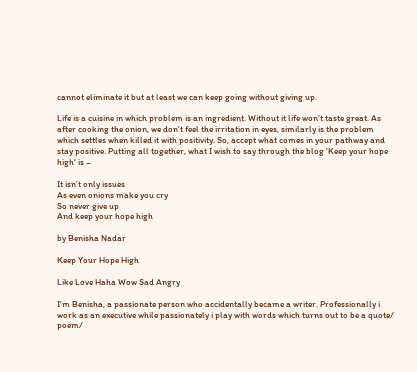cannot eliminate it but at least we can keep going without giving up.

Life is a cuisine in which problem is an ingredient. Without it life won’t taste great. As after cooking the onion, we don’t feel the irritation in eyes, similarly is the problem which settles when killed it with positivity. So, accept what comes in your pathway and stay positive. Putting all together, what I wish to say through the blog ‘Keep your hope high‘ is –

It isn’t only issues
As even onions make you cry
So never give up
And keep your hope high

by Benisha Nadar

Keep Your Hope High

Like Love Haha Wow Sad Angry

I'm Benisha, a passionate person who accidentally became a writer. Professionally i work as an executive while passionately i play with words which turns out to be a quote/ poem/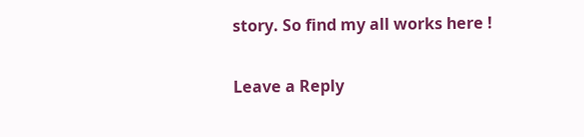story. So find my all works here !

Leave a Reply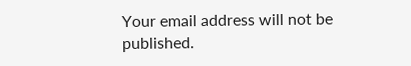Your email address will not be published.